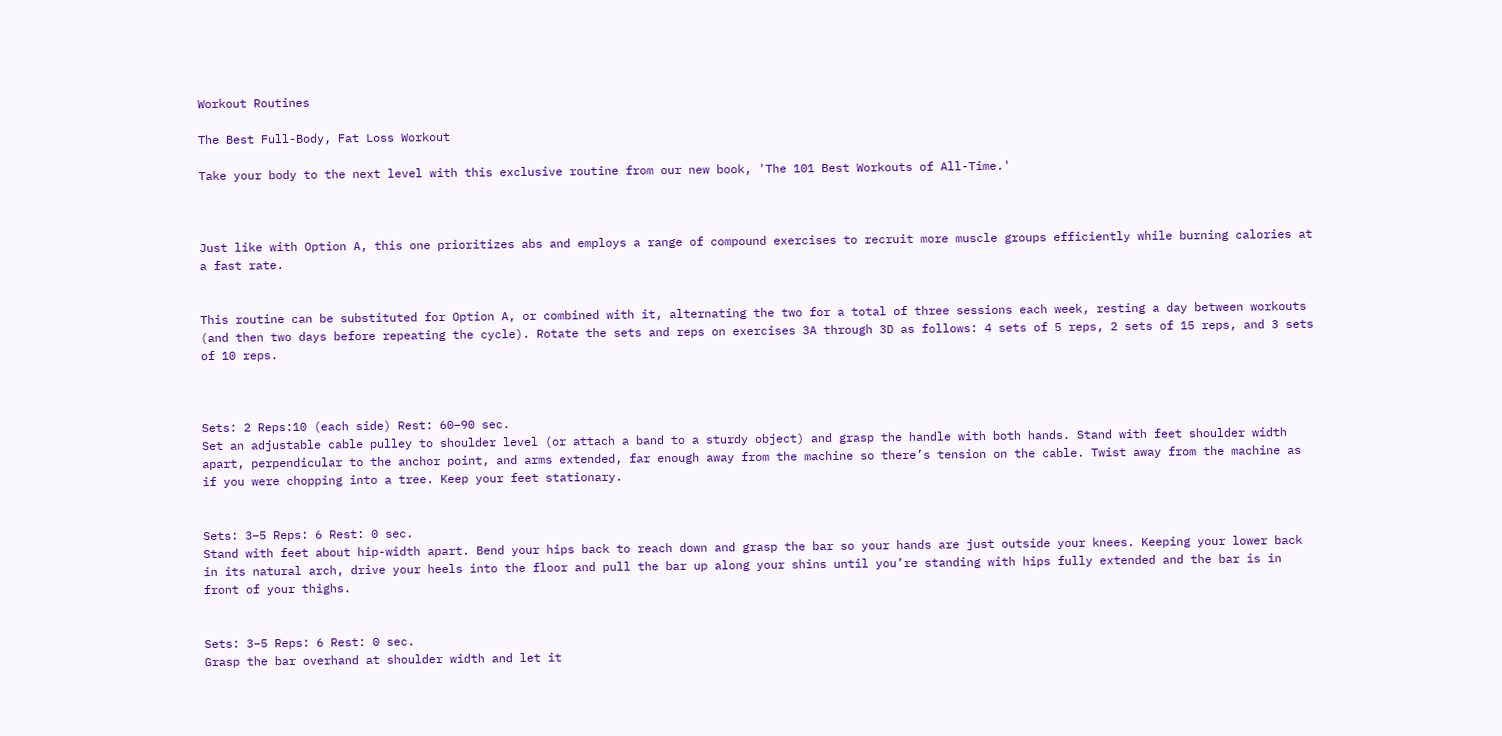Workout Routines

The Best Full-Body, Fat Loss Workout

Take your body to the next level with this exclusive routine from our new book, 'The 101 Best Workouts of All-Time.'



Just like with Option A, this one prioritizes abs and employs a range of compound exercises to recruit more muscle groups efficiently while burning calories at a fast rate.


This routine can be substituted for Option A, or combined with it, alternating the two for a total of three sessions each week, resting a day between workouts (and then two days before repeating the cycle). Rotate the sets and reps on exercises 3A through 3D as follows: 4 sets of 5 reps, 2 sets of 15 reps, and 3 sets of 10 reps.



Sets: 2 Reps:10 (each side) Rest: 60–90 sec.
Set an adjustable cable pulley to shoulder level (or attach a band to a sturdy object) and grasp the handle with both hands. Stand with feet shoulder width apart, perpendicular to the anchor point, and arms extended, far enough away from the machine so there’s tension on the cable. Twist away from the machine as if you were chopping into a tree. Keep your feet stationary.


Sets: 3–5 Reps: 6 Rest: 0 sec.
Stand with feet about hip-width apart. Bend your hips back to reach down and grasp the bar so your hands are just outside your knees. Keeping your lower back in its natural arch, drive your heels into the floor and pull the bar up along your shins until you’re standing with hips fully extended and the bar is in front of your thighs.


Sets: 3–5 Reps: 6 Rest: 0 sec.
Grasp the bar overhand at shoulder width and let it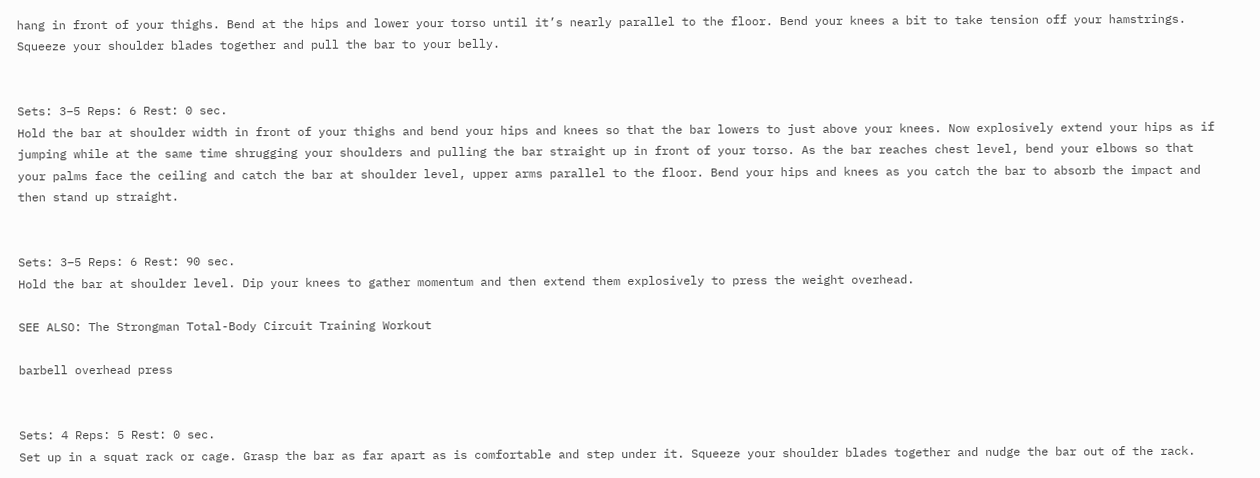hang in front of your thighs. Bend at the hips and lower your torso until it’s nearly parallel to the floor. Bend your knees a bit to take tension off your hamstrings. Squeeze your shoulder blades together and pull the bar to your belly.


Sets: 3–5 Reps: 6 Rest: 0 sec.
Hold the bar at shoulder width in front of your thighs and bend your hips and knees so that the bar lowers to just above your knees. Now explosively extend your hips as if jumping while at the same time shrugging your shoulders and pulling the bar straight up in front of your torso. As the bar reaches chest level, bend your elbows so that your palms face the ceiling and catch the bar at shoulder level, upper arms parallel to the floor. Bend your hips and knees as you catch the bar to absorb the impact and then stand up straight.


Sets: 3–5 Reps: 6 Rest: 90 sec.
Hold the bar at shoulder level. Dip your knees to gather momentum and then extend them explosively to press the weight overhead.

SEE ALSO: The Strongman Total-Body Circuit Training Workout

barbell overhead press


Sets: 4 Reps: 5 Rest: 0 sec.
Set up in a squat rack or cage. Grasp the bar as far apart as is comfortable and step under it. Squeeze your shoulder blades together and nudge the bar out of the rack.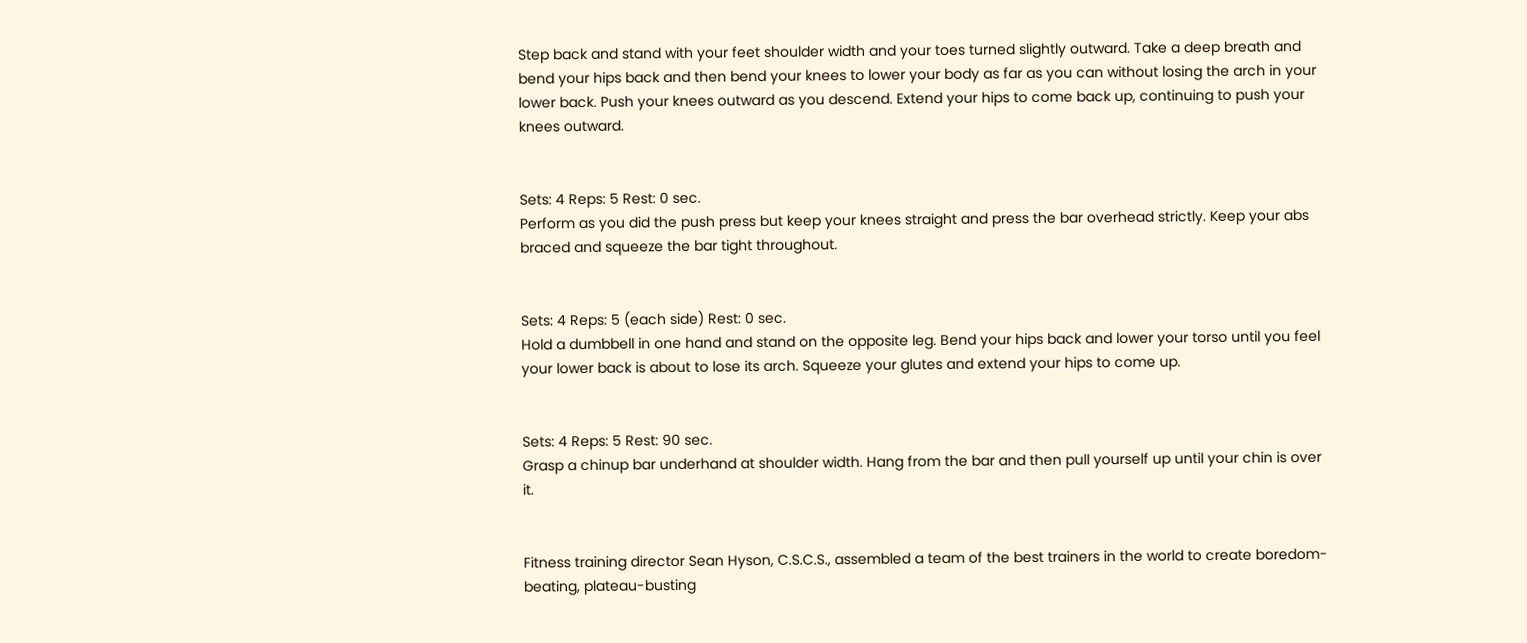Step back and stand with your feet shoulder width and your toes turned slightly outward. Take a deep breath and bend your hips back and then bend your knees to lower your body as far as you can without losing the arch in your lower back. Push your knees outward as you descend. Extend your hips to come back up, continuing to push your knees outward.


Sets: 4 Reps: 5 Rest: 0 sec.
Perform as you did the push press but keep your knees straight and press the bar overhead strictly. Keep your abs braced and squeeze the bar tight throughout.


Sets: 4 Reps: 5 (each side) Rest: 0 sec.
Hold a dumbbell in one hand and stand on the opposite leg. Bend your hips back and lower your torso until you feel your lower back is about to lose its arch. Squeeze your glutes and extend your hips to come up.


Sets: 4 Reps: 5 Rest: 90 sec.
Grasp a chinup bar underhand at shoulder width. Hang from the bar and then pull yourself up until your chin is over it.


Fitness training director Sean Hyson, C.S.C.S., assembled a team of the best trainers in the world to create boredom-beating, plateau-busting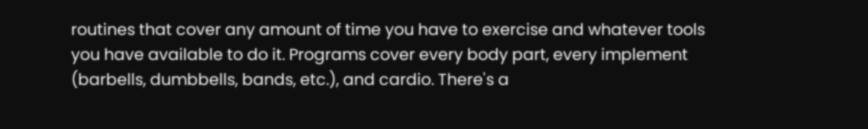routines that cover any amount of time you have to exercise and whatever tools you have available to do it. Programs cover every body part, every implement (barbells, dumbbells, bands, etc.), and cardio. There's a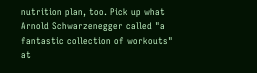nutrition plan, too. Pick up what Arnold Schwarzenegger called "a fantastic collection of workouts" at